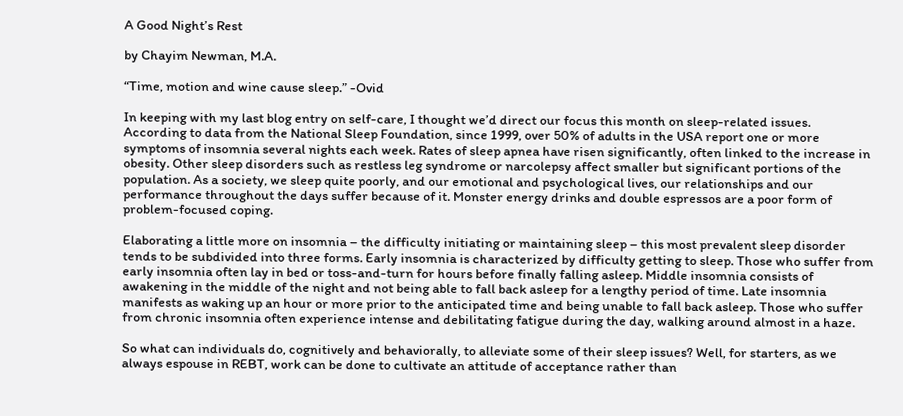A Good Night’s Rest

by Chayim Newman, M.A.

“Time, motion and wine cause sleep.” -Ovid

In keeping with my last blog entry on self-care, I thought we’d direct our focus this month on sleep-related issues. According to data from the National Sleep Foundation, since 1999, over 50% of adults in the USA report one or more symptoms of insomnia several nights each week. Rates of sleep apnea have risen significantly, often linked to the increase in obesity. Other sleep disorders such as restless leg syndrome or narcolepsy affect smaller but significant portions of the population. As a society, we sleep quite poorly, and our emotional and psychological lives, our relationships and our performance throughout the days suffer because of it. Monster energy drinks and double espressos are a poor form of problem-focused coping.

Elaborating a little more on insomnia – the difficulty initiating or maintaining sleep – this most prevalent sleep disorder tends to be subdivided into three forms. Early insomnia is characterized by difficulty getting to sleep. Those who suffer from early insomnia often lay in bed or toss-and-turn for hours before finally falling asleep. Middle insomnia consists of awakening in the middle of the night and not being able to fall back asleep for a lengthy period of time. Late insomnia manifests as waking up an hour or more prior to the anticipated time and being unable to fall back asleep. Those who suffer from chronic insomnia often experience intense and debilitating fatigue during the day, walking around almost in a haze.

So what can individuals do, cognitively and behaviorally, to alleviate some of their sleep issues? Well, for starters, as we always espouse in REBT, work can be done to cultivate an attitude of acceptance rather than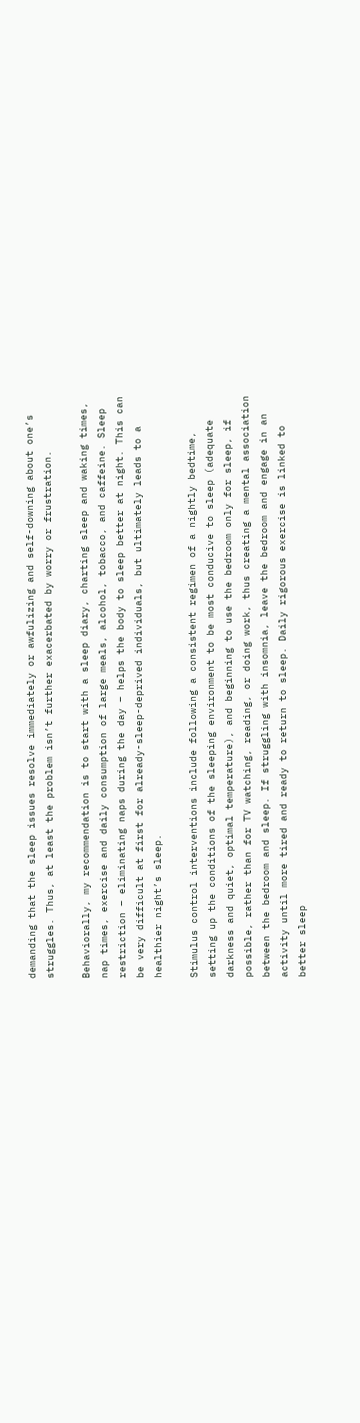demanding that the sleep issues resolve immediately or awfulizing and self-downing about one’s struggles. Thus, at least the problem isn’t further exacerbated by worry or frustration.

Behaviorally, my recommendation is to start with a sleep diary, charting sleep and waking times, nap times, exercise and daily consumption of large meals, alcohol, tobacco, and caffeine. Sleep restriction – eliminating naps during the day – helps the body to sleep better at night. This can be very difficult at first for already-sleep-deprived individuals, but ultimately leads to a healthier night’s sleep.

Stimulus control interventions include following a consistent regimen of a nightly bedtime, setting up the conditions of the sleeping environment to be most conducive to sleep (adequate darkness and quiet, optimal temperature), and beginning to use the bedroom only for sleep, if possible, rather than for TV watching, reading, or doing work, thus creating a mental association between the bedroom and sleep. If struggling with insomnia, leave the bedroom and engage in an activity until more tired and ready to return to sleep. Daily rigorous exercise is linked to better sleep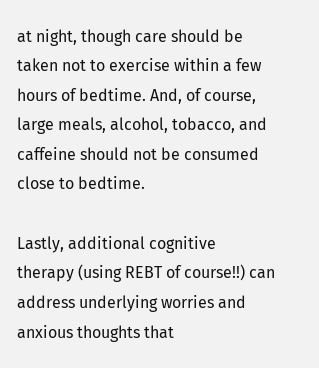at night, though care should be taken not to exercise within a few hours of bedtime. And, of course, large meals, alcohol, tobacco, and caffeine should not be consumed close to bedtime.

Lastly, additional cognitive therapy (using REBT of course!!) can address underlying worries and anxious thoughts that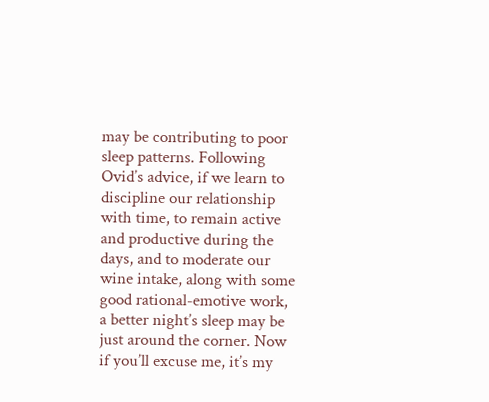may be contributing to poor sleep patterns. Following Ovid’s advice, if we learn to discipline our relationship with time, to remain active and productive during the days, and to moderate our wine intake, along with some good rational-emotive work, a better night’s sleep may be just around the corner. Now if you’ll excuse me, it’s my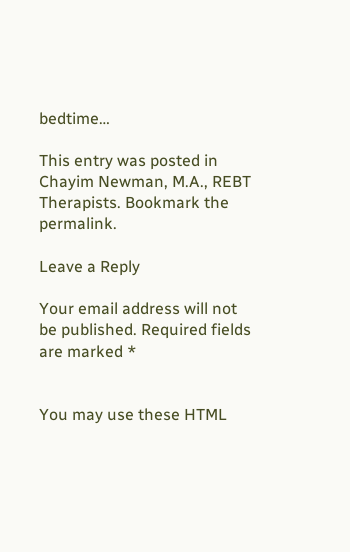bedtime…

This entry was posted in Chayim Newman, M.A., REBT Therapists. Bookmark the permalink.

Leave a Reply

Your email address will not be published. Required fields are marked *


You may use these HTML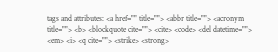tags and attributes: <a href="" title=""> <abbr title=""> <acronym title=""> <b> <blockquote cite=""> <cite> <code> <del datetime=""> <em> <i> <q cite=""> <strike> <strong>